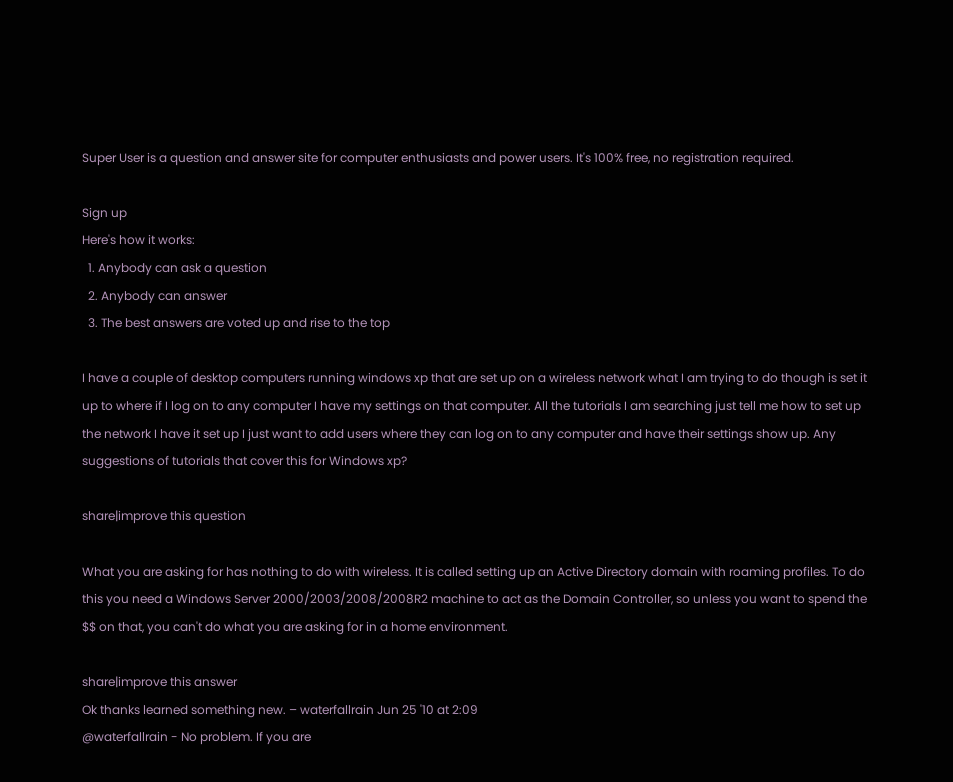Super User is a question and answer site for computer enthusiasts and power users. It's 100% free, no registration required.

Sign up
Here's how it works:
  1. Anybody can ask a question
  2. Anybody can answer
  3. The best answers are voted up and rise to the top

I have a couple of desktop computers running windows xp that are set up on a wireless network what I am trying to do though is set it up to where if I log on to any computer I have my settings on that computer. All the tutorials I am searching just tell me how to set up the network I have it set up I just want to add users where they can log on to any computer and have their settings show up. Any suggestions of tutorials that cover this for Windows xp?

share|improve this question

What you are asking for has nothing to do with wireless. It is called setting up an Active Directory domain with roaming profiles. To do this you need a Windows Server 2000/2003/2008/2008R2 machine to act as the Domain Controller, so unless you want to spend the $$ on that, you can't do what you are asking for in a home environment.

share|improve this answer
Ok thanks learned something new. – waterfallrain Jun 25 '10 at 2:09
@waterfallrain - No problem. If you are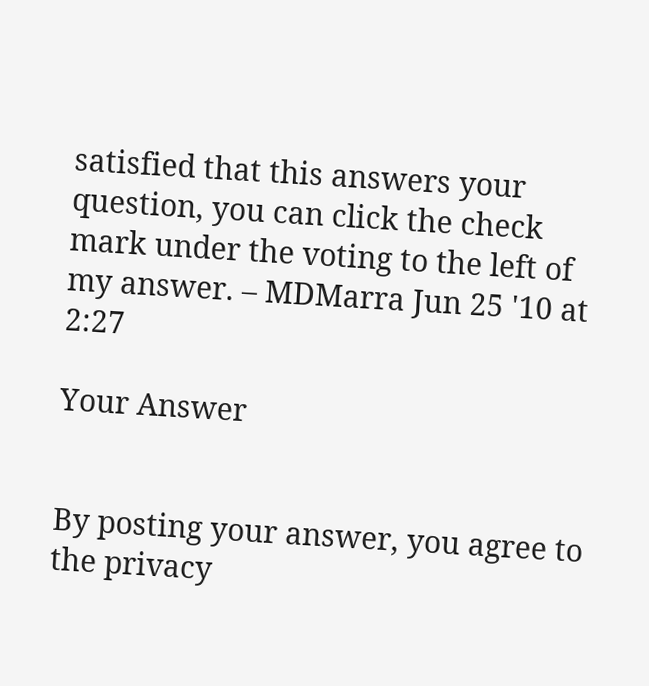satisfied that this answers your question, you can click the check mark under the voting to the left of my answer. – MDMarra Jun 25 '10 at 2:27

Your Answer


By posting your answer, you agree to the privacy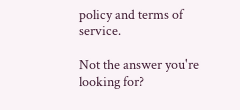policy and terms of service.

Not the answer you're looking for?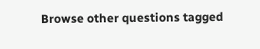Browse other questions tagged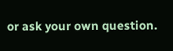or ask your own question.